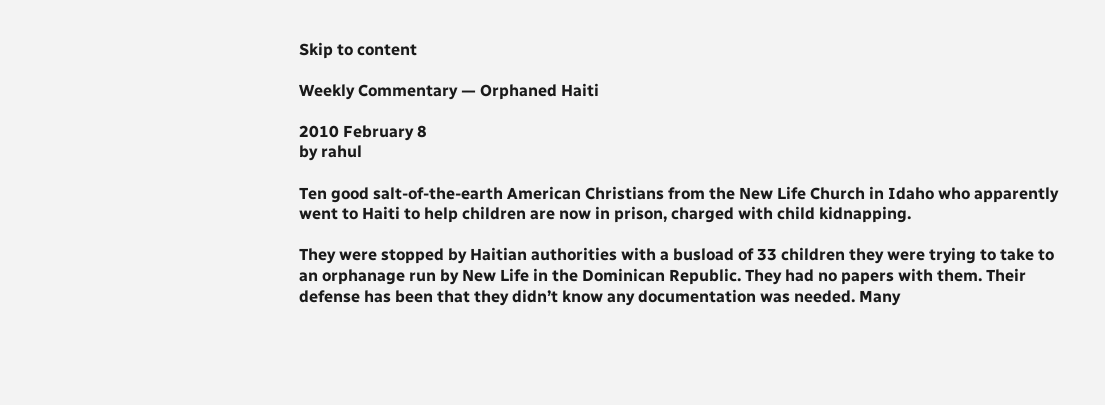Skip to content

Weekly Commentary — Orphaned Haiti

2010 February 8
by rahul

Ten good salt-of-the-earth American Christians from the New Life Church in Idaho who apparently went to Haiti to help children are now in prison, charged with child kidnapping.

They were stopped by Haitian authorities with a busload of 33 children they were trying to take to an orphanage run by New Life in the Dominican Republic. They had no papers with them. Their defense has been that they didn’t know any documentation was needed. Many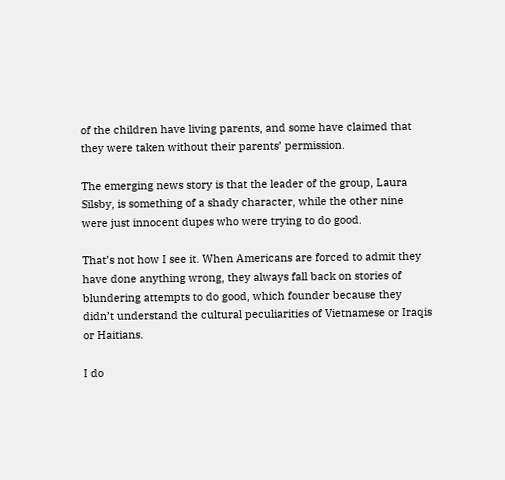of the children have living parents, and some have claimed that they were taken without their parents’ permission.

The emerging news story is that the leader of the group, Laura Silsby, is something of a shady character, while the other nine were just innocent dupes who were trying to do good.

That’s not how I see it. When Americans are forced to admit they have done anything wrong, they always fall back on stories of blundering attempts to do good, which founder because they didn’t understand the cultural peculiarities of Vietnamese or Iraqis or Haitians.

I do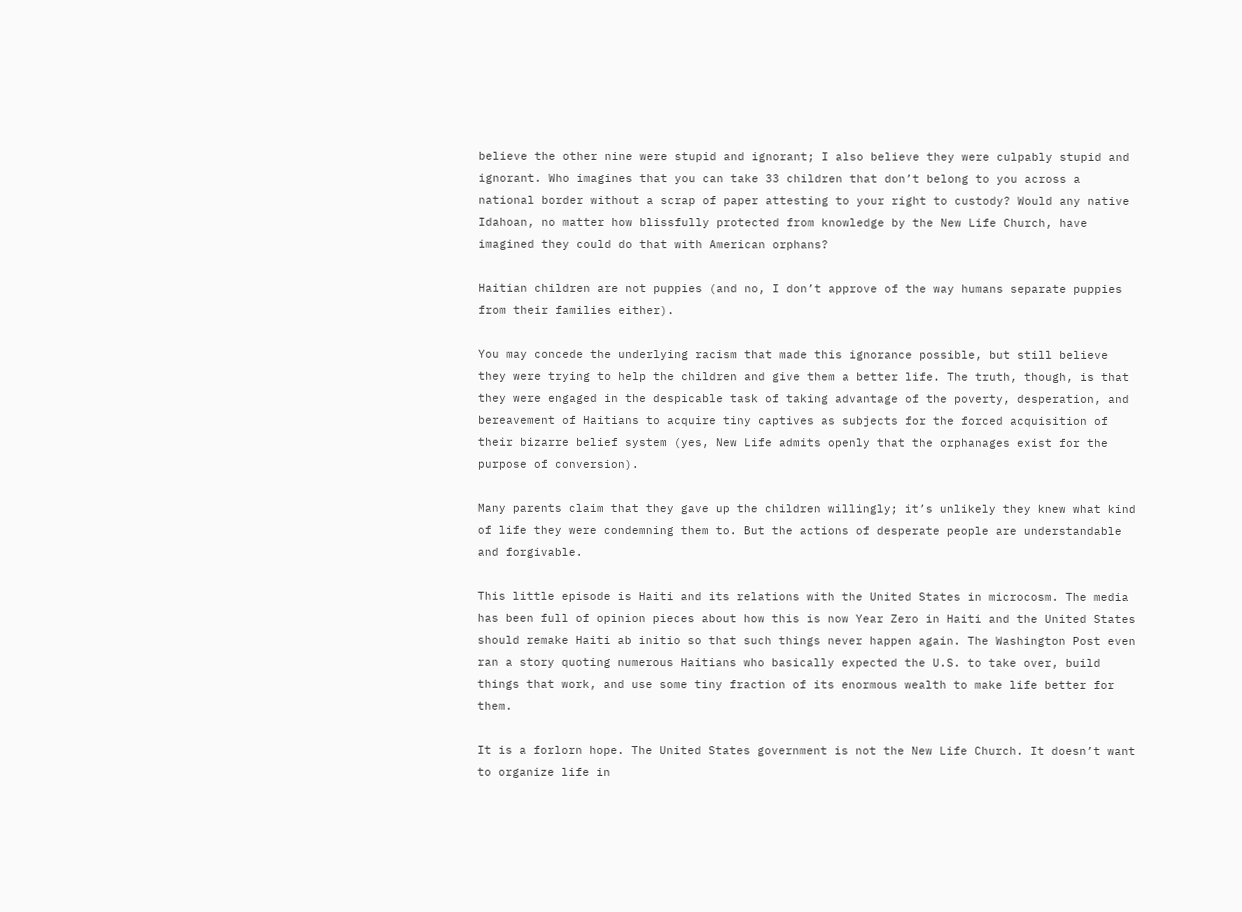believe the other nine were stupid and ignorant; I also believe they were culpably stupid and ignorant. Who imagines that you can take 33 children that don’t belong to you across a national border without a scrap of paper attesting to your right to custody? Would any native Idahoan, no matter how blissfully protected from knowledge by the New Life Church, have imagined they could do that with American orphans?

Haitian children are not puppies (and no, I don’t approve of the way humans separate puppies from their families either).

You may concede the underlying racism that made this ignorance possible, but still believe they were trying to help the children and give them a better life. The truth, though, is that they were engaged in the despicable task of taking advantage of the poverty, desperation, and bereavement of Haitians to acquire tiny captives as subjects for the forced acquisition of their bizarre belief system (yes, New Life admits openly that the orphanages exist for the purpose of conversion).

Many parents claim that they gave up the children willingly; it’s unlikely they knew what kind of life they were condemning them to. But the actions of desperate people are understandable and forgivable.

This little episode is Haiti and its relations with the United States in microcosm. The media has been full of opinion pieces about how this is now Year Zero in Haiti and the United States should remake Haiti ab initio so that such things never happen again. The Washington Post even ran a story quoting numerous Haitians who basically expected the U.S. to take over, build things that work, and use some tiny fraction of its enormous wealth to make life better for them.

It is a forlorn hope. The United States government is not the New Life Church. It doesn’t want to organize life in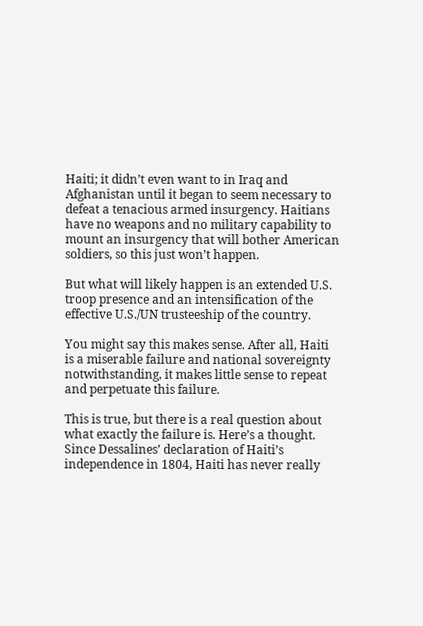Haiti; it didn’t even want to in Iraq and Afghanistan until it began to seem necessary to defeat a tenacious armed insurgency. Haitians have no weapons and no military capability to mount an insurgency that will bother American soldiers, so this just won’t happen.

But what will likely happen is an extended U.S. troop presence and an intensification of the effective U.S./UN trusteeship of the country.

You might say this makes sense. After all, Haiti is a miserable failure and national sovereignty notwithstanding, it makes little sense to repeat and perpetuate this failure.

This is true, but there is a real question about what exactly the failure is. Here’s a thought. Since Dessalines’ declaration of Haiti’s independence in 1804, Haiti has never really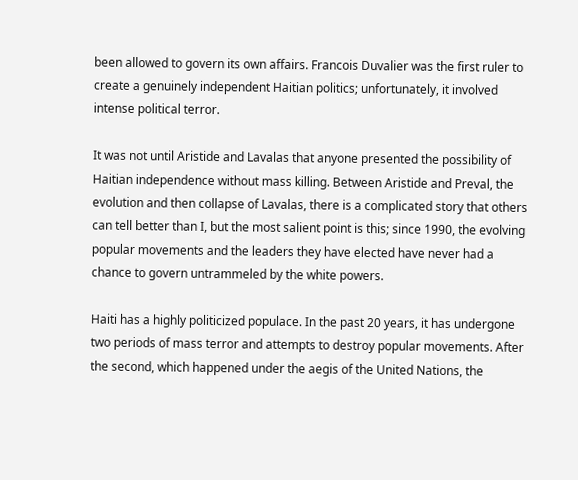been allowed to govern its own affairs. Francois Duvalier was the first ruler to create a genuinely independent Haitian politics; unfortunately, it involved intense political terror.

It was not until Aristide and Lavalas that anyone presented the possibility of Haitian independence without mass killing. Between Aristide and Preval, the evolution and then collapse of Lavalas, there is a complicated story that others can tell better than I, but the most salient point is this; since 1990, the evolving popular movements and the leaders they have elected have never had a chance to govern untrammeled by the white powers.

Haiti has a highly politicized populace. In the past 20 years, it has undergone two periods of mass terror and attempts to destroy popular movements. After the second, which happened under the aegis of the United Nations, the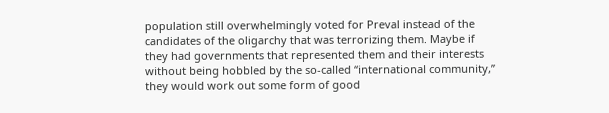population still overwhelmingly voted for Preval instead of the candidates of the oligarchy that was terrorizing them. Maybe if they had governments that represented them and their interests without being hobbled by the so-called “international community,” they would work out some form of good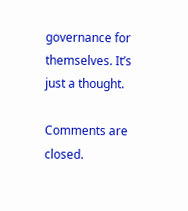governance for themselves. It’s just a thought.

Comments are closed.